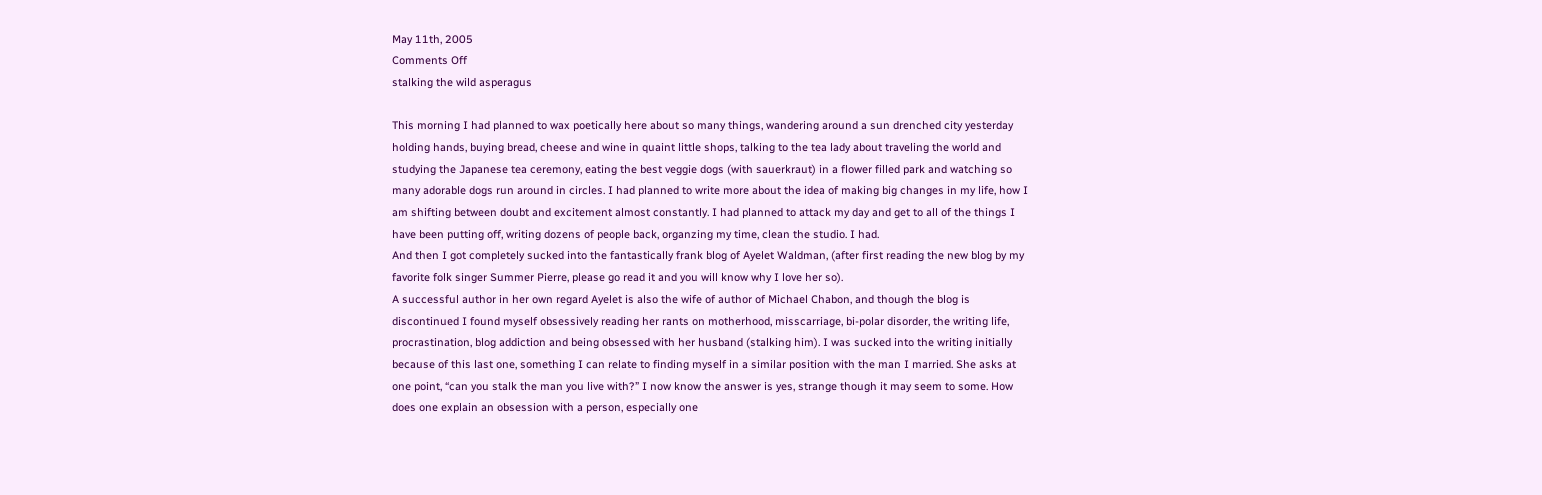May 11th, 2005
Comments Off
stalking the wild asperagus

This morning I had planned to wax poetically here about so many things, wandering around a sun drenched city yesterday holding hands, buying bread, cheese and wine in quaint little shops, talking to the tea lady about traveling the world and studying the Japanese tea ceremony, eating the best veggie dogs (with sauerkraut) in a flower filled park and watching so many adorable dogs run around in circles. I had planned to write more about the idea of making big changes in my life, how I am shifting between doubt and excitement almost constantly. I had planned to attack my day and get to all of the things I have been putting off, writing dozens of people back, organzing my time, clean the studio. I had.
And then I got completely sucked into the fantastically frank blog of Ayelet Waldman, (after first reading the new blog by my favorite folk singer Summer Pierre, please go read it and you will know why I love her so).
A successful author in her own regard Ayelet is also the wife of author of Michael Chabon, and though the blog is discontinued I found myself obsessively reading her rants on motherhood, misscarriage, bi-polar disorder, the writing life, procrastination, blog addiction and being obsessed with her husband (stalking him). I was sucked into the writing initially because of this last one, something I can relate to finding myself in a similar position with the man I married. She asks at one point, “can you stalk the man you live with?” I now know the answer is yes, strange though it may seem to some. How does one explain an obsession with a person, especially one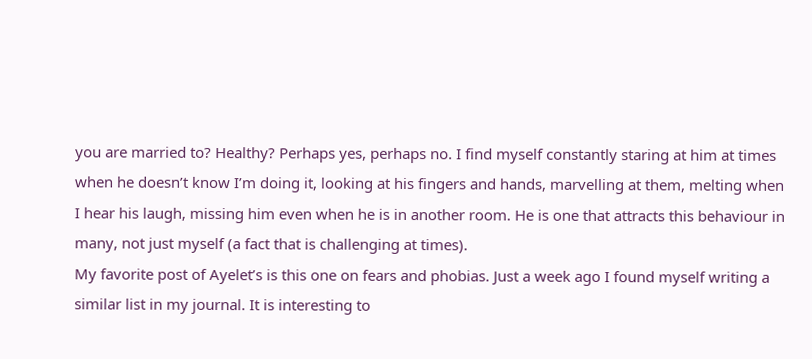you are married to? Healthy? Perhaps yes, perhaps no. I find myself constantly staring at him at times when he doesn’t know I’m doing it, looking at his fingers and hands, marvelling at them, melting when I hear his laugh, missing him even when he is in another room. He is one that attracts this behaviour in many, not just myself (a fact that is challenging at times).
My favorite post of Ayelet’s is this one on fears and phobias. Just a week ago I found myself writing a similar list in my journal. It is interesting to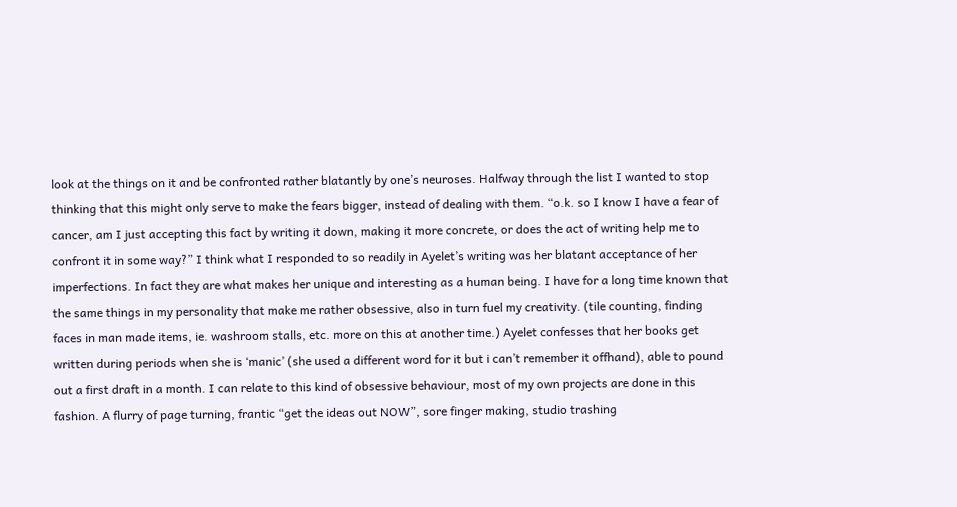look at the things on it and be confronted rather blatantly by one’s neuroses. Halfway through the list I wanted to stop thinking that this might only serve to make the fears bigger, instead of dealing with them. “o.k. so I know I have a fear of cancer, am I just accepting this fact by writing it down, making it more concrete, or does the act of writing help me to confront it in some way?” I think what I responded to so readily in Ayelet’s writing was her blatant acceptance of her imperfections. In fact they are what makes her unique and interesting as a human being. I have for a long time known that the same things in my personality that make me rather obsessive, also in turn fuel my creativity. (tile counting, finding faces in man made items, ie. washroom stalls, etc. more on this at another time.) Ayelet confesses that her books get written during periods when she is ‘manic’ (she used a different word for it but i can’t remember it offhand), able to pound out a first draft in a month. I can relate to this kind of obsessive behaviour, most of my own projects are done in this fashion. A flurry of page turning, frantic “get the ideas out NOW”, sore finger making, studio trashing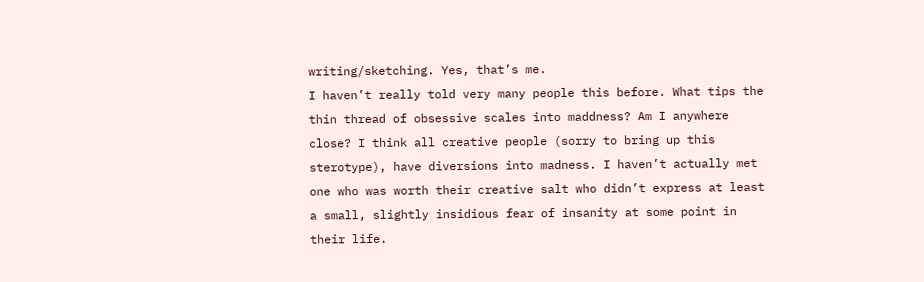writing/sketching. Yes, that’s me.
I haven’t really told very many people this before. What tips the thin thread of obsessive scales into maddness? Am I anywhere close? I think all creative people (sorry to bring up this sterotype), have diversions into madness. I haven’t actually met one who was worth their creative salt who didn’t express at least a small, slightly insidious fear of insanity at some point in their life.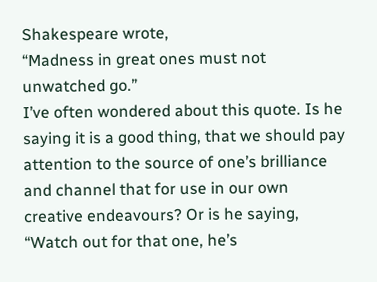Shakespeare wrote,
“Madness in great ones must not unwatched go.”
I’ve often wondered about this quote. Is he saying it is a good thing, that we should pay attention to the source of one’s brilliance and channel that for use in our own creative endeavours? Or is he saying, “Watch out for that one, he’s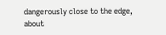dangerously close to the edge, about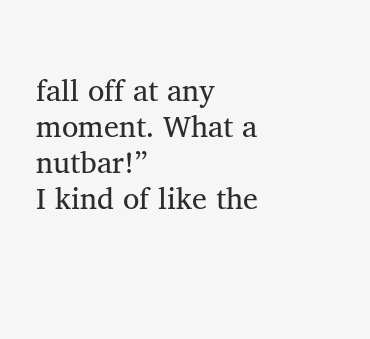fall off at any moment. What a nutbar!”
I kind of like the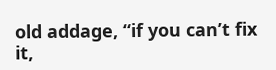old addage, “if you can’t fix it,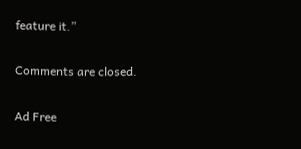feature it.”

Comments are closed.

Ad Free